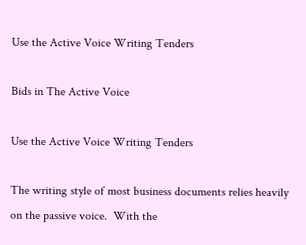Use the Active Voice Writing Tenders

Bids in The Active Voice

Use the Active Voice Writing Tenders

The writing style of most business documents relies heavily on the passive voice.  With the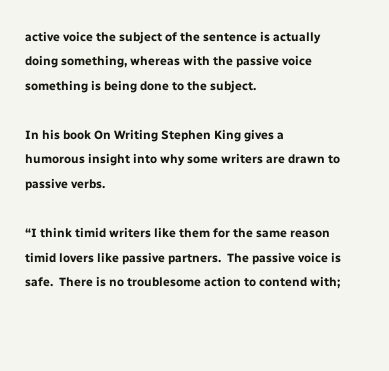active voice the subject of the sentence is actually doing something, whereas with the passive voice something is being done to the subject.

In his book On Writing Stephen King gives a humorous insight into why some writers are drawn to passive verbs.

“I think timid writers like them for the same reason timid lovers like passive partners.  The passive voice is safe.  There is no troublesome action to contend with;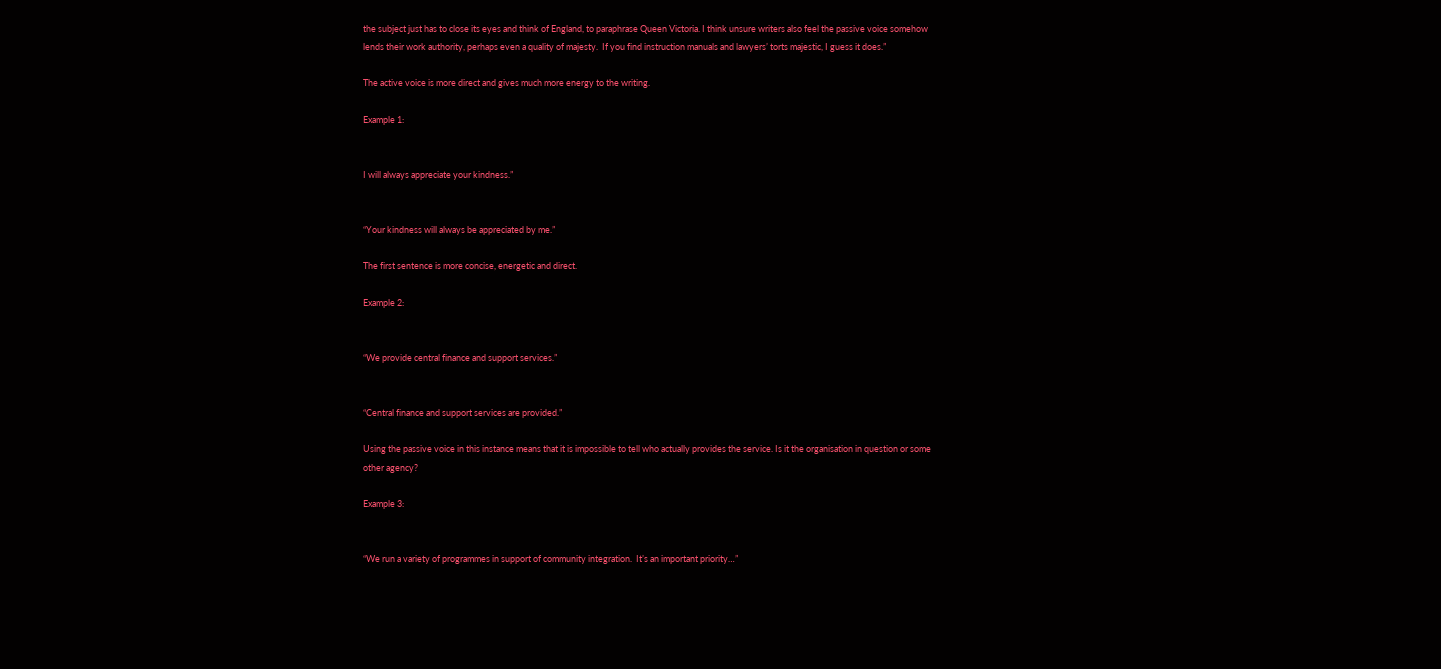the subject just has to close its eyes and think of England, to paraphrase Queen Victoria. I think unsure writers also feel the passive voice somehow lends their work authority, perhaps even a quality of majesty.  If you find instruction manuals and lawyers’ torts majestic, I guess it does.”

The active voice is more direct and gives much more energy to the writing.

Example 1:


I will always appreciate your kindness.”


“Your kindness will always be appreciated by me.”

The first sentence is more concise, energetic and direct.

Example 2:


“We provide central finance and support services.”


“Central finance and support services are provided.”

Using the passive voice in this instance means that it is impossible to tell who actually provides the service. Is it the organisation in question or some other agency?

Example 3:


“We run a variety of programmes in support of community integration.  It’s an important priority…”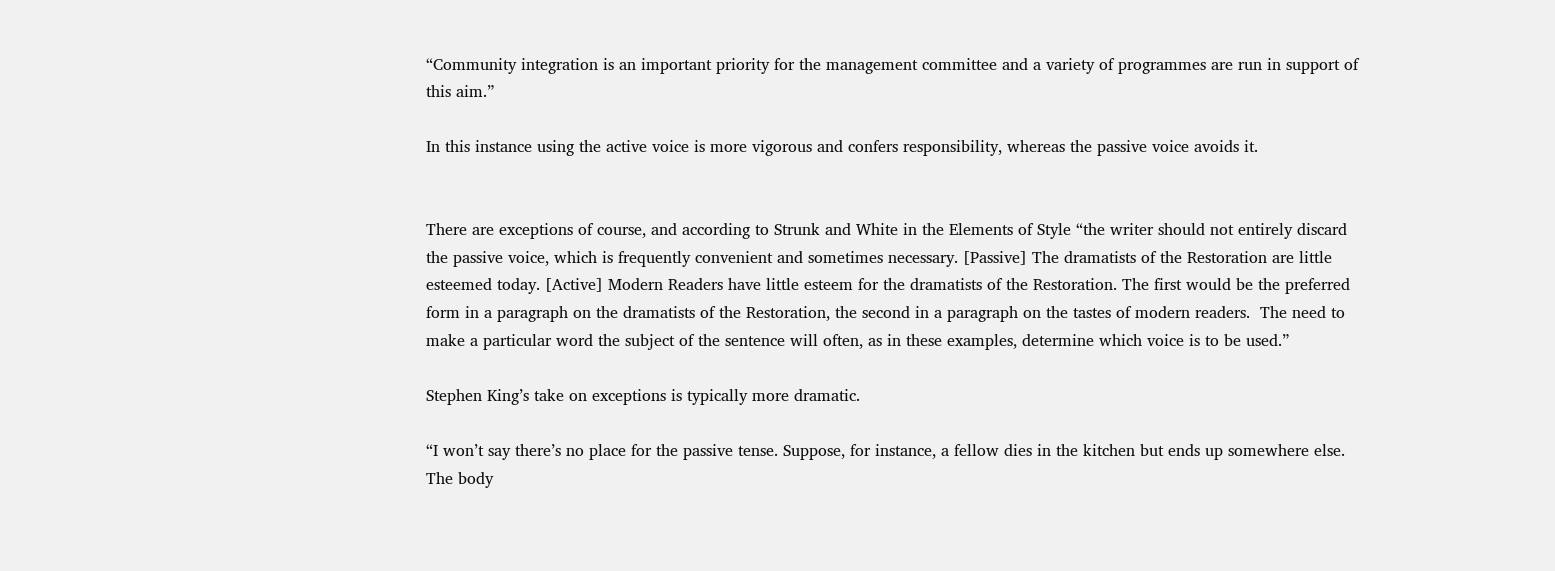“Community integration is an important priority for the management committee and a variety of programmes are run in support of this aim.”

In this instance using the active voice is more vigorous and confers responsibility, whereas the passive voice avoids it.


There are exceptions of course, and according to Strunk and White in the Elements of Style “the writer should not entirely discard the passive voice, which is frequently convenient and sometimes necessary. [Passive] The dramatists of the Restoration are little esteemed today. [Active] Modern Readers have little esteem for the dramatists of the Restoration. The first would be the preferred form in a paragraph on the dramatists of the Restoration, the second in a paragraph on the tastes of modern readers.  The need to make a particular word the subject of the sentence will often, as in these examples, determine which voice is to be used.”

Stephen King’s take on exceptions is typically more dramatic.

“I won’t say there’s no place for the passive tense. Suppose, for instance, a fellow dies in the kitchen but ends up somewhere else.  The body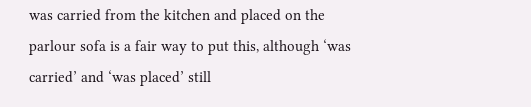was carried from the kitchen and placed on the parlour sofa is a fair way to put this, although ‘was carried’ and ‘was placed’ still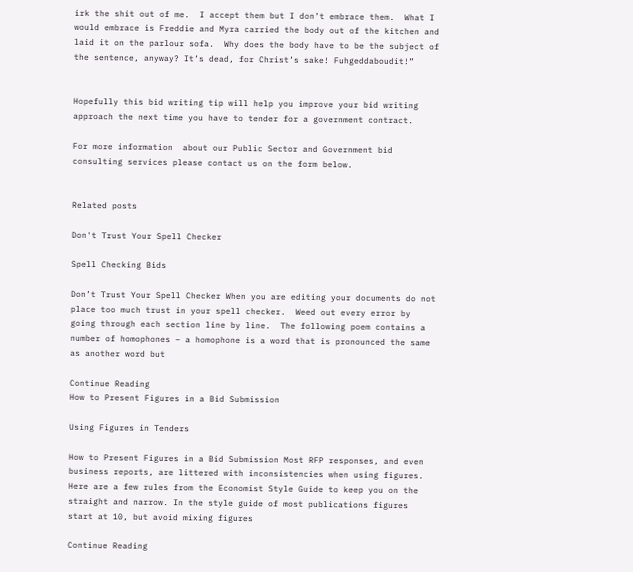irk the shit out of me.  I accept them but I don’t embrace them.  What I would embrace is Freddie and Myra carried the body out of the kitchen and laid it on the parlour sofa.  Why does the body have to be the subject of the sentence, anyway? It’s dead, for Christ’s sake! Fuhgeddaboudit!”


Hopefully this bid writing tip will help you improve your bid writing approach the next time you have to tender for a government contract.

For more information  about our Public Sector and Government bid consulting services please contact us on the form below.


Related posts

Don't Trust Your Spell Checker

Spell Checking Bids

Don’t Trust Your Spell Checker When you are editing your documents do not place too much trust in your spell checker.  Weed out every error by going through each section line by line.  The following poem contains a number of homophones – a homophone is a word that is pronounced the same as another word but

Continue Reading
How to Present Figures in a Bid Submission

Using Figures in Tenders

How to Present Figures in a Bid Submission Most RFP responses, and even business reports, are littered with inconsistencies when using figures. Here are a few rules from the Economist Style Guide to keep you on the straight and narrow. In the style guide of most publications figures start at 10, but avoid mixing figures

Continue Reading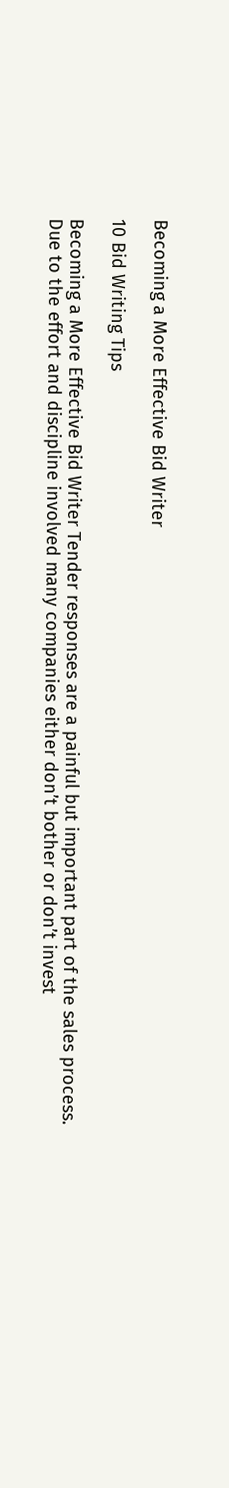Becoming a More Effective Bid Writer

10 Bid Writing Tips

Becoming a More Effective Bid Writer Tender responses are a painful but important part of the sales process. Due to the effort and discipline involved many companies either don’t bother or don’t invest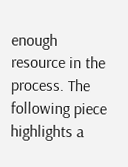enough resource in the process. The following piece highlights a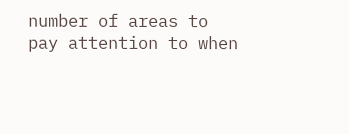number of areas to pay attention to when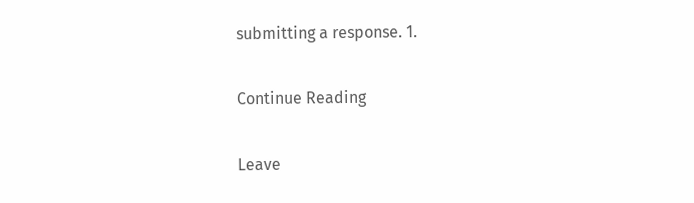submitting a response. 1.

Continue Reading

Leave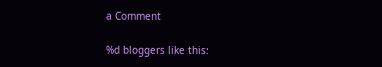a Comment

%d bloggers like this: